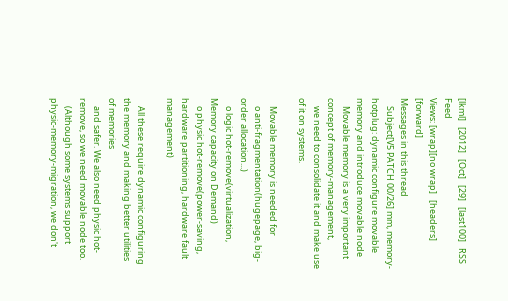[lkml]   [2012]   [Oct]   [29]   [last100]   RSS Feed
Views: [wrap][no wrap]   [headers]  [forward]
Messages in this thread
    Subject[V5 PATCH 00/26] mm, memory-hotplug: dynamic configure movable memory and introduce movable node
    Movable memory is a very important concept of memory-management,
    we need to consolidate it and make use of it on systems.

    Movable memory is needed for
    o anti-fragmentation(hugepage, big-order allocation...)
    o logic hot-remove(virtualization, Memory capacity on Demand)
    o physic hot-remove(power-saving, hardware partitioning, hardware fault management)

    All these require dynamic configuring the memory and making better utilities of memories
    and safer. We also need physic hot-remove, so we need movable node too.
    (Although some systems support physic-memory-migration, we don't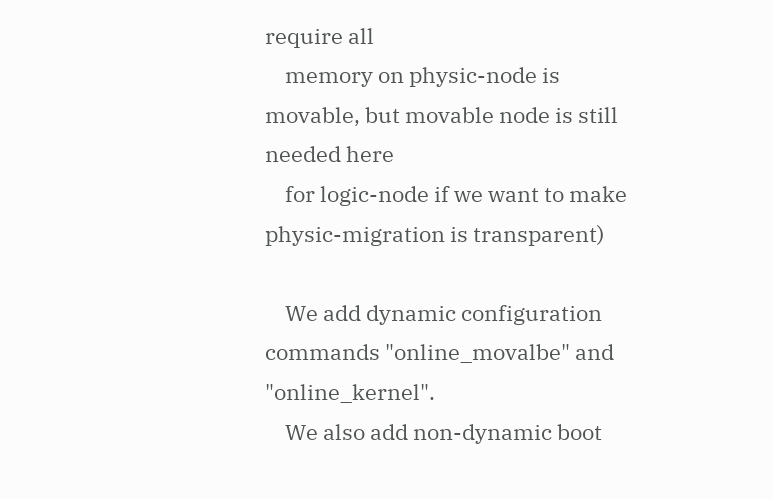require all
    memory on physic-node is movable, but movable node is still needed here
    for logic-node if we want to make physic-migration is transparent)

    We add dynamic configuration commands "online_movalbe" and "online_kernel".
    We also add non-dynamic boot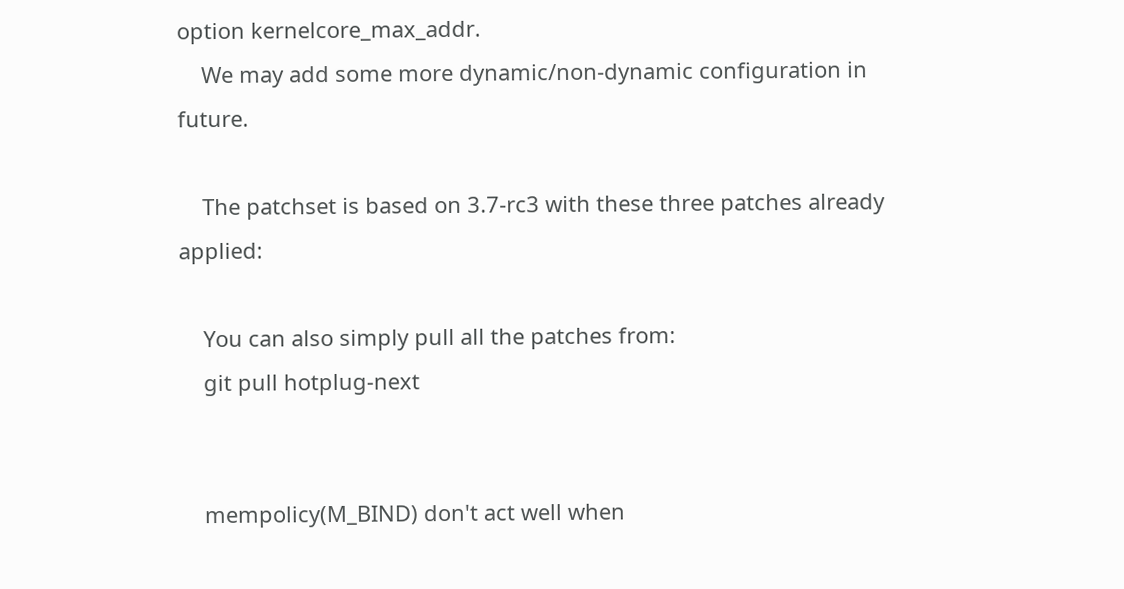option kernelcore_max_addr.
    We may add some more dynamic/non-dynamic configuration in future.

    The patchset is based on 3.7-rc3 with these three patches already applied:

    You can also simply pull all the patches from:
    git pull hotplug-next


    mempolicy(M_BIND) don't act well when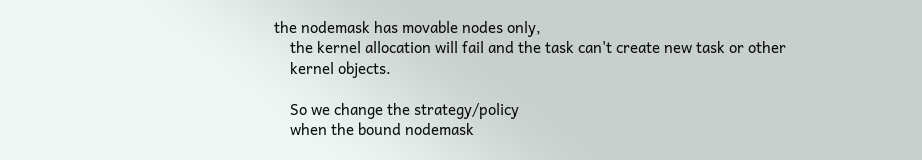the nodemask has movable nodes only,
    the kernel allocation will fail and the task can't create new task or other
    kernel objects.

    So we change the strategy/policy
    when the bound nodemask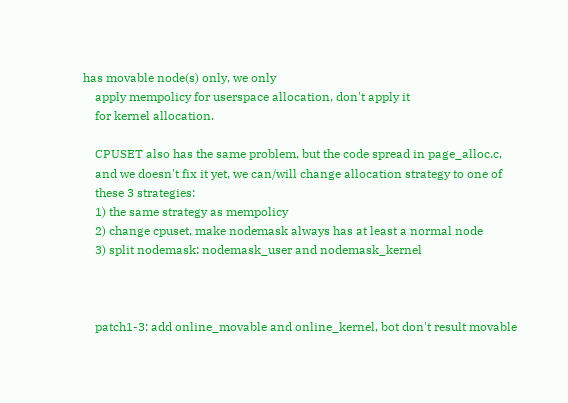has movable node(s) only, we only
    apply mempolicy for userspace allocation, don't apply it
    for kernel allocation.

    CPUSET also has the same problem, but the code spread in page_alloc.c,
    and we doesn't fix it yet, we can/will change allocation strategy to one of
    these 3 strategies:
    1) the same strategy as mempolicy
    2) change cpuset, make nodemask always has at least a normal node
    3) split nodemask: nodemask_user and nodemask_kernel



    patch1-3: add online_movable and online_kernel, bot don't result movable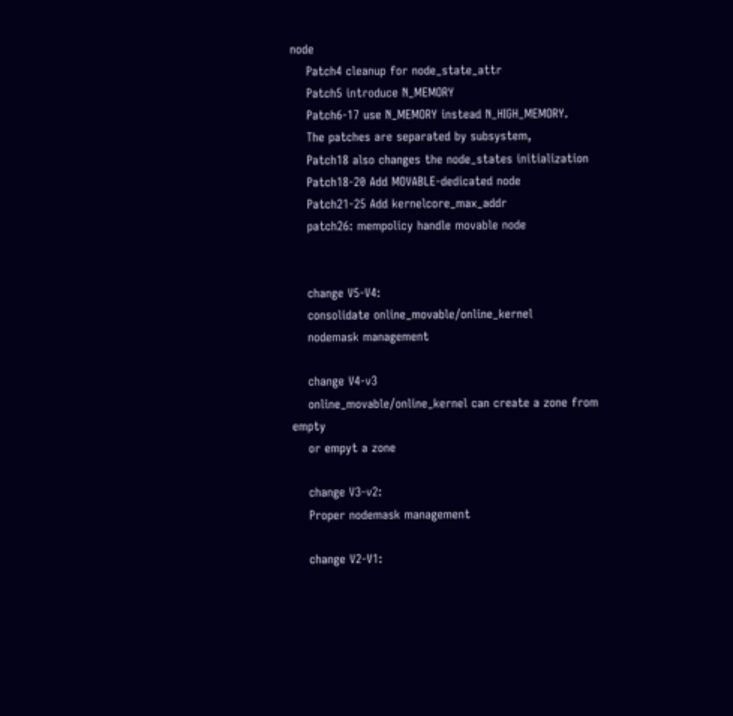node
    Patch4 cleanup for node_state_attr
    Patch5 introduce N_MEMORY
    Patch6-17 use N_MEMORY instead N_HIGH_MEMORY.
    The patches are separated by subsystem,
    Patch18 also changes the node_states initialization
    Patch18-20 Add MOVABLE-dedicated node
    Patch21-25 Add kernelcore_max_addr
    patch26: mempolicy handle movable node


    change V5-V4:
    consolidate online_movable/online_kernel
    nodemask management

    change V4-v3
    online_movable/online_kernel can create a zone from empty
    or empyt a zone

    change V3-v2:
    Proper nodemask management

    change V2-V1: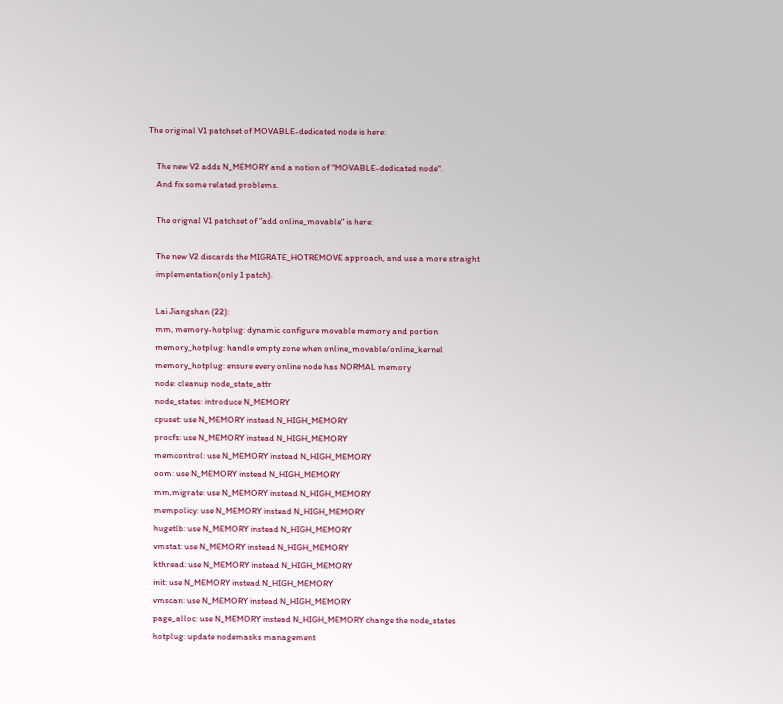The original V1 patchset of MOVABLE-dedicated node is here:

    The new V2 adds N_MEMORY and a notion of "MOVABLE-dedicated node".
    And fix some related problems.

    The orignal V1 patchset of "add online_movable" is here:

    The new V2 discards the MIGRATE_HOTREMOVE approach, and use a more straight
    implementation(only 1 patch).

    Lai Jiangshan (22):
    mm, memory-hotplug: dynamic configure movable memory and portion
    memory_hotplug: handle empty zone when online_movable/online_kernel
    memory_hotplug: ensure every online node has NORMAL memory
    node: cleanup node_state_attr
    node_states: introduce N_MEMORY
    cpuset: use N_MEMORY instead N_HIGH_MEMORY
    procfs: use N_MEMORY instead N_HIGH_MEMORY
    memcontrol: use N_MEMORY instead N_HIGH_MEMORY
    oom: use N_MEMORY instead N_HIGH_MEMORY
    mm,migrate: use N_MEMORY instead N_HIGH_MEMORY
    mempolicy: use N_MEMORY instead N_HIGH_MEMORY
    hugetlb: use N_MEMORY instead N_HIGH_MEMORY
    vmstat: use N_MEMORY instead N_HIGH_MEMORY
    kthread: use N_MEMORY instead N_HIGH_MEMORY
    init: use N_MEMORY instead N_HIGH_MEMORY
    vmscan: use N_MEMORY instead N_HIGH_MEMORY
    page_alloc: use N_MEMORY instead N_HIGH_MEMORY change the node_states
    hotplug: update nodemasks management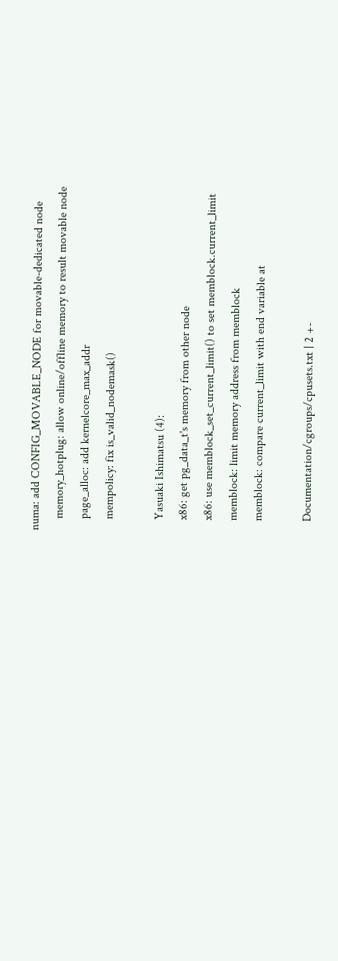numa: add CONFIG_MOVABLE_NODE for movable-dedicated node
    memory_hotplug: allow online/offline memory to result movable node
    page_alloc: add kernelcore_max_addr
    mempolicy: fix is_valid_nodemask()

    Yasuaki Ishimatsu (4):
    x86: get pg_data_t's memory from other node
    x86: use memblock_set_current_limit() to set memblock.current_limit
    memblock: limit memory address from memblock
    memblock: compare current_limit with end variable at

    Documentation/cgroups/cpusets.txt | 2 +-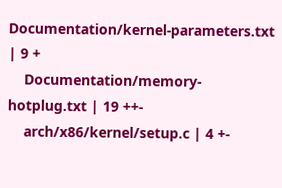Documentation/kernel-parameters.txt | 9 +
    Documentation/memory-hotplug.txt | 19 ++-
    arch/x86/kernel/setup.c | 4 +-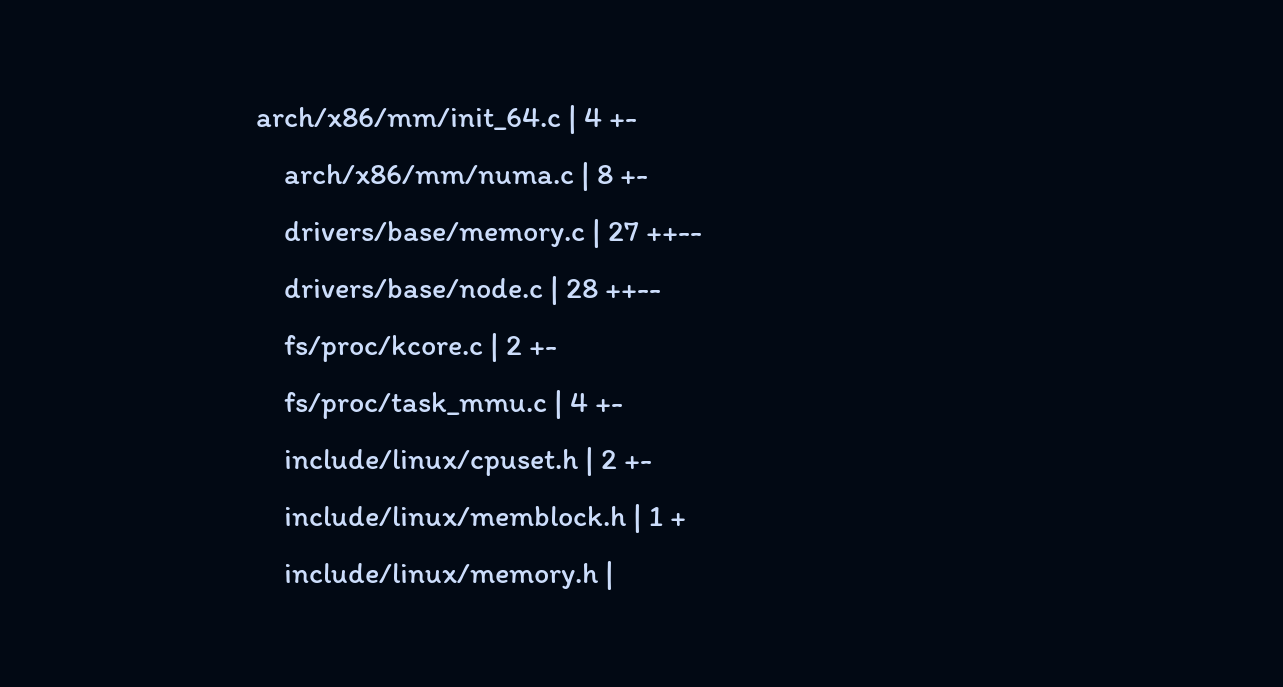arch/x86/mm/init_64.c | 4 +-
    arch/x86/mm/numa.c | 8 +-
    drivers/base/memory.c | 27 ++--
    drivers/base/node.c | 28 ++--
    fs/proc/kcore.c | 2 +-
    fs/proc/task_mmu.c | 4 +-
    include/linux/cpuset.h | 2 +-
    include/linux/memblock.h | 1 +
    include/linux/memory.h |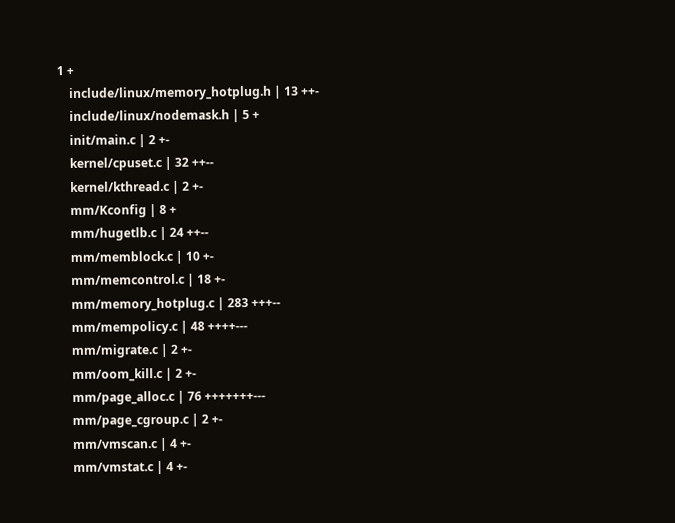1 +
    include/linux/memory_hotplug.h | 13 ++-
    include/linux/nodemask.h | 5 +
    init/main.c | 2 +-
    kernel/cpuset.c | 32 ++--
    kernel/kthread.c | 2 +-
    mm/Kconfig | 8 +
    mm/hugetlb.c | 24 ++--
    mm/memblock.c | 10 +-
    mm/memcontrol.c | 18 +-
    mm/memory_hotplug.c | 283 +++--
    mm/mempolicy.c | 48 ++++---
    mm/migrate.c | 2 +-
    mm/oom_kill.c | 2 +-
    mm/page_alloc.c | 76 +++++++---
    mm/page_cgroup.c | 2 +-
    mm/vmscan.c | 4 +-
    mm/vmstat.c | 4 +-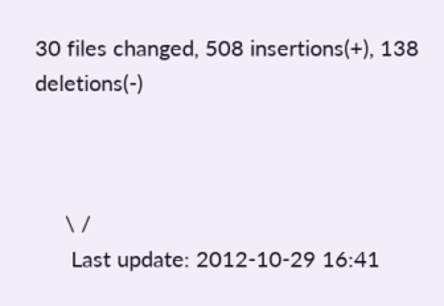30 files changed, 508 insertions(+), 138 deletions(-)



     \ /
      Last update: 2012-10-29 16:41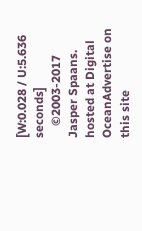[W:0.028 / U:5.636 seconds]
    ©2003-2017 Jasper Spaans. hosted at Digital OceanAdvertise on this site